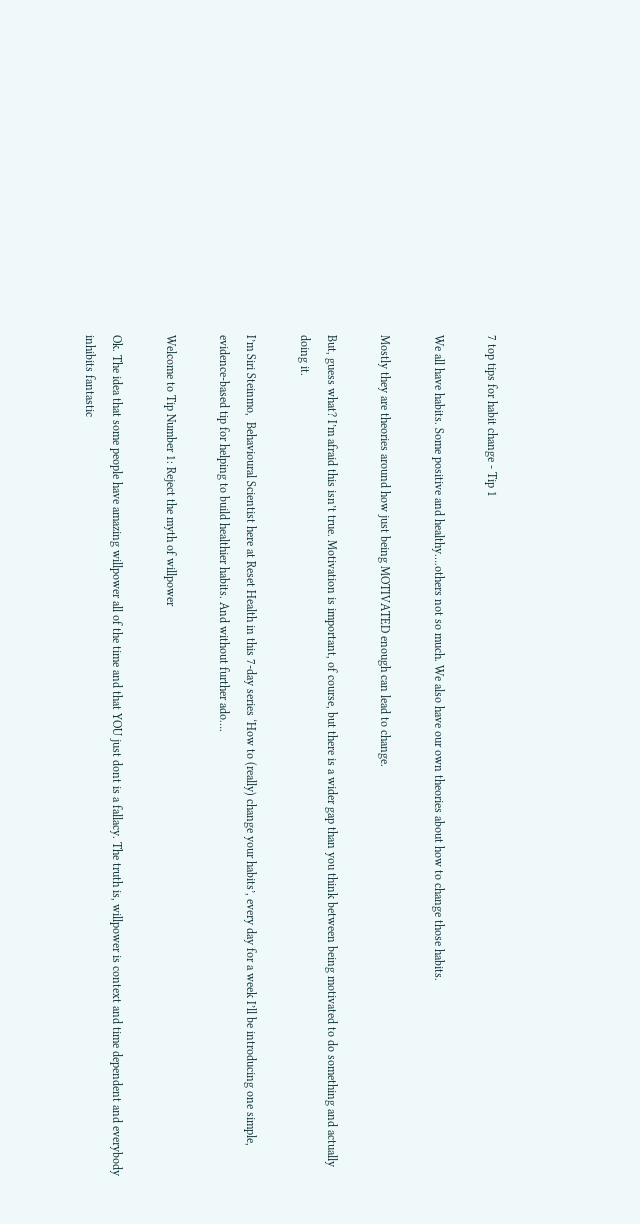7 top tips for habit change - Tip 1

We all have habits. Some positive and healthy….others not so much. We also have our own theories about how to change those habits.

Mostly they are theories around how just being MOTIVATED enough can lead to change.

But, guess what? I’m afraid this isn’t true. Motivation is important, of course, but there is a wider gap than you think between being motivated to do something and actually doing it.

I’m Siri Steinmo,  Behavioural Scientist here at Reset Health in this 7-day series ‘How to (really) change your habits’, every day for a week I’ll be introducing one simple, evidence-based tip for helping to build healthier habits. And without further ado….

Welcome to Tip Number 1: Reject the myth of willpower

Ok. The idea that some people have amazing willpower all of the time and that YOU just dont is a fallacy. The truth is, willpower is context and time dependent and everybody inhibits fantastic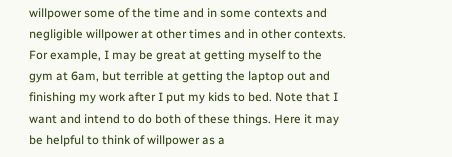willpower some of the time and in some contexts and negligible willpower at other times and in other contexts. For example, I may be great at getting myself to the gym at 6am, but terrible at getting the laptop out and finishing my work after I put my kids to bed. Note that I want and intend to do both of these things. Here it may be helpful to think of willpower as a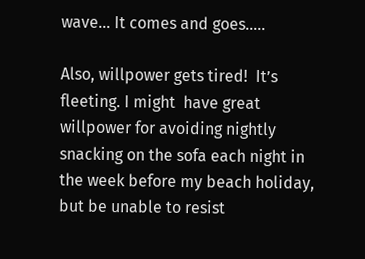wave… It comes and goes…..

Also, willpower gets tired!  It’s fleeting. I might  have great willpower for avoiding nightly snacking on the sofa each night in the week before my beach holiday, but be unable to resist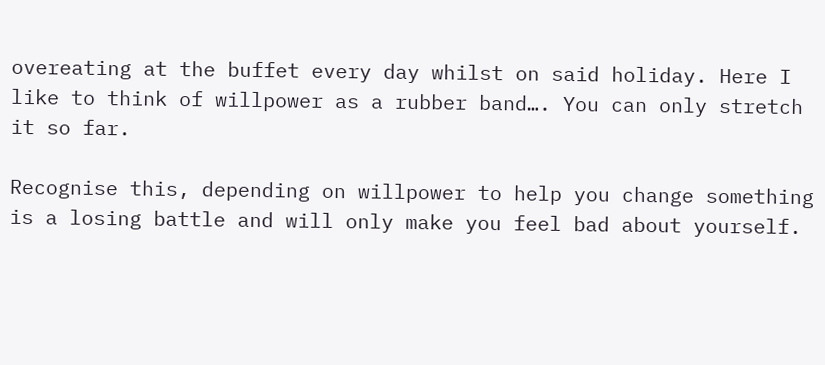overeating at the buffet every day whilst on said holiday. Here I like to think of willpower as a rubber band…. You can only stretch it so far.

Recognise this, depending on willpower to help you change something is a losing battle and will only make you feel bad about yourself.